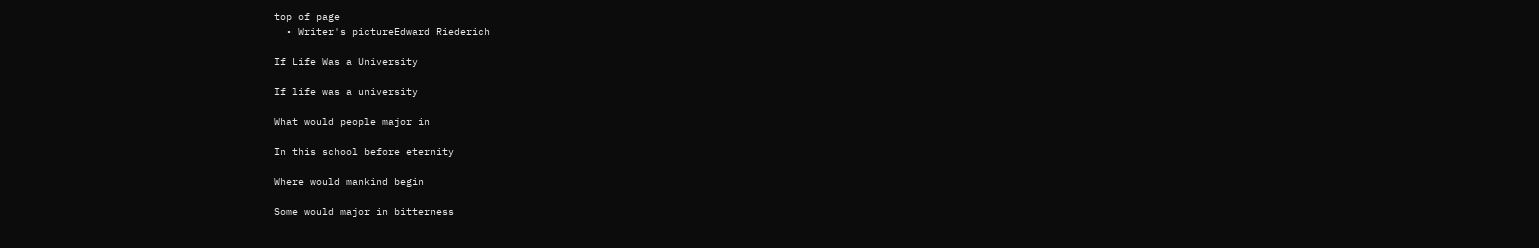top of page
  • Writer's pictureEdward Riederich

If Life Was a University

If life was a university

What would people major in

In this school before eternity

Where would mankind begin

Some would major in bitterness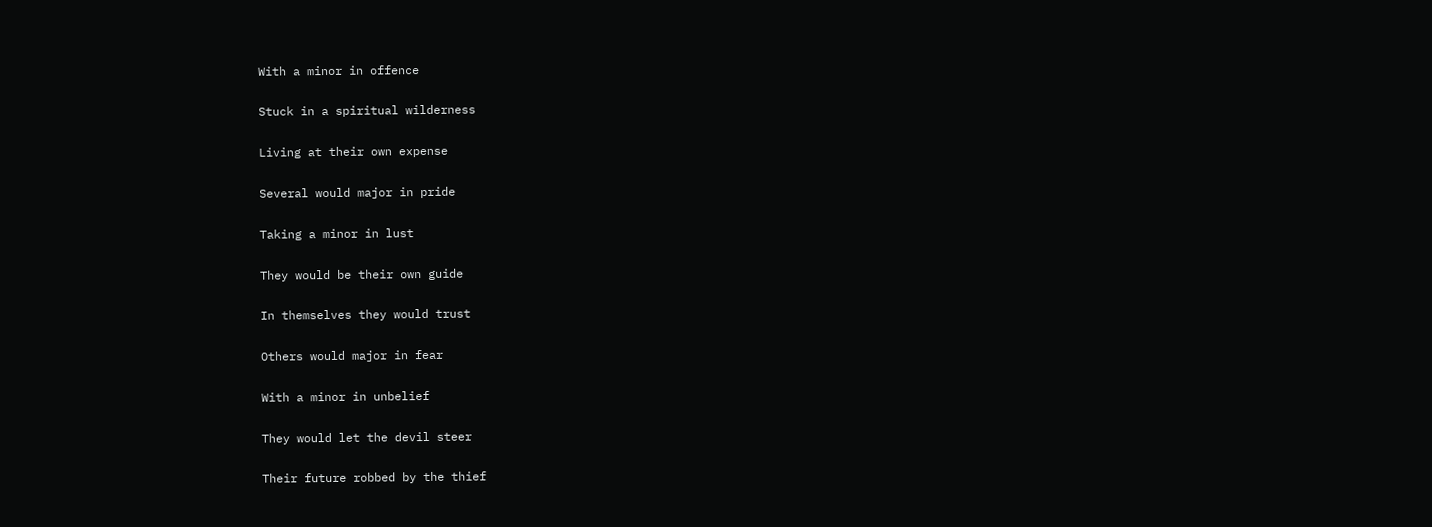With a minor in offence

Stuck in a spiritual wilderness

Living at their own expense

Several would major in pride

Taking a minor in lust

They would be their own guide

In themselves they would trust

Others would major in fear

With a minor in unbelief

They would let the devil steer

Their future robbed by the thief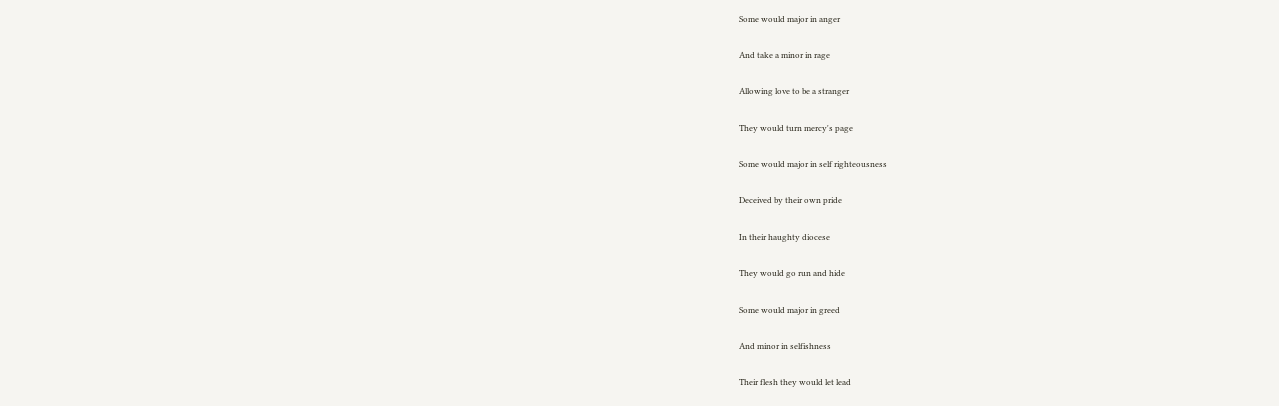Some would major in anger

And take a minor in rage

Allowing love to be a stranger

They would turn mercy's page

Some would major in self righteousness

Deceived by their own pride

In their haughty diocese

They would go run and hide

Some would major in greed

And minor in selfishness

Their flesh they would let lead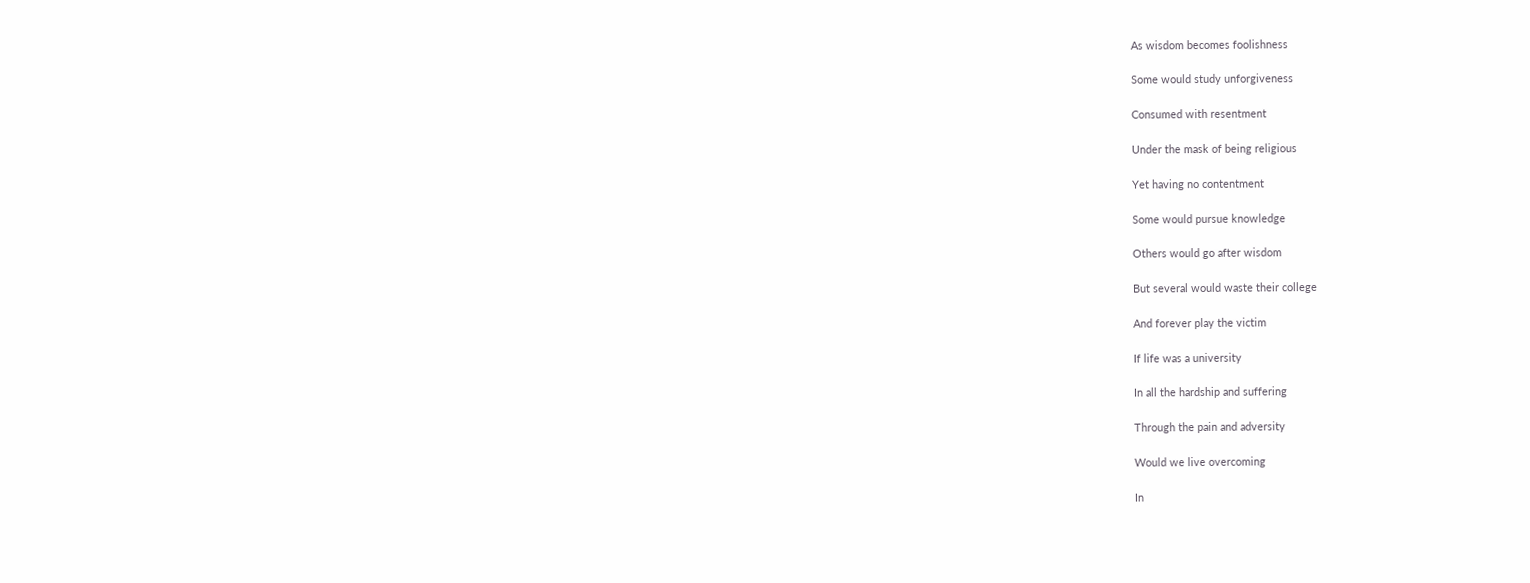As wisdom becomes foolishness

Some would study unforgiveness

Consumed with resentment

Under the mask of being religious

Yet having no contentment

Some would pursue knowledge

Others would go after wisdom

But several would waste their college

And forever play the victim

If life was a university

In all the hardship and suffering

Through the pain and adversity

Would we live overcoming

In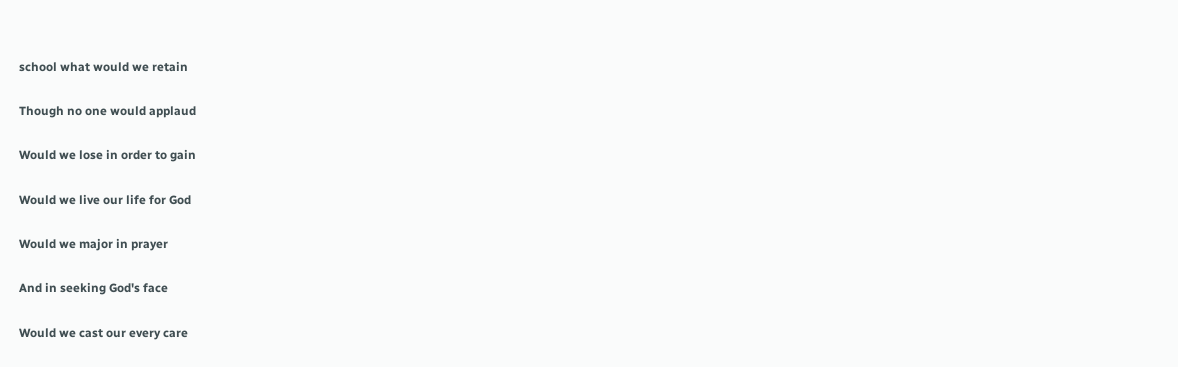school what would we retain

Though no one would applaud

Would we lose in order to gain

Would we live our life for God

Would we major in prayer

And in seeking God's face

Would we cast our every care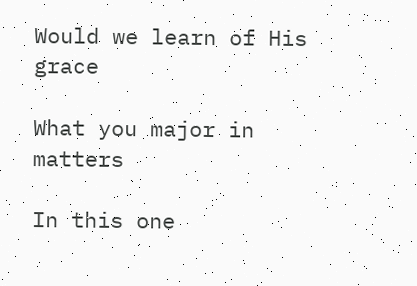Would we learn of His grace

What you major in matters

In this one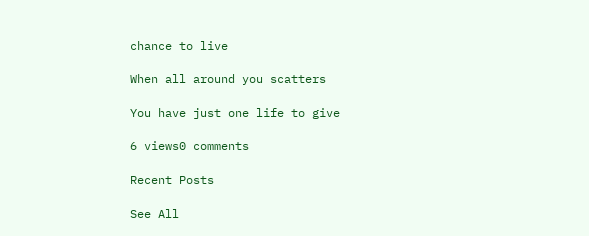chance to live

When all around you scatters

You have just one life to give

6 views0 comments

Recent Posts

See All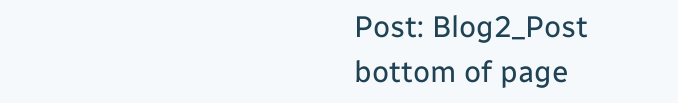Post: Blog2_Post
bottom of page